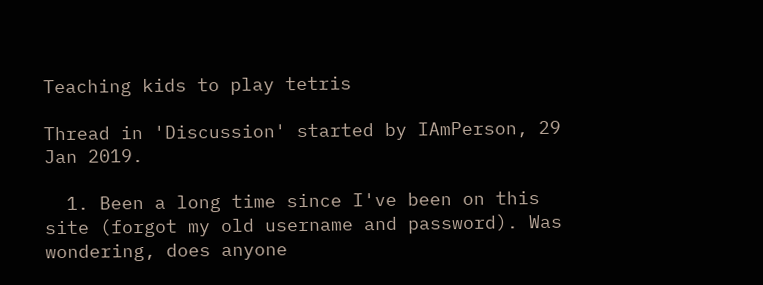Teaching kids to play tetris

Thread in 'Discussion' started by IAmPerson, 29 Jan 2019.

  1. Been a long time since I've been on this site (forgot my old username and password). Was wondering, does anyone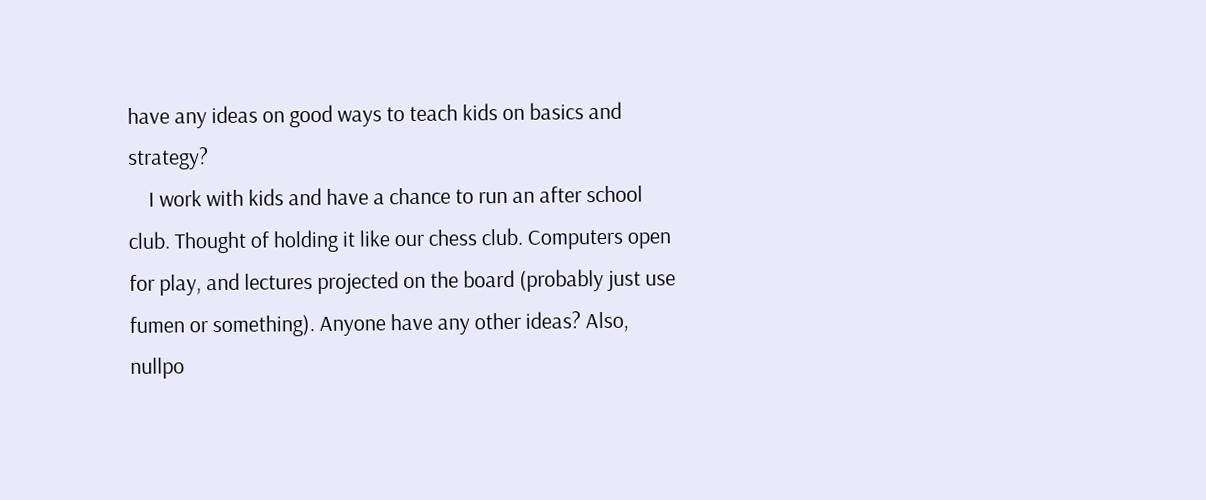have any ideas on good ways to teach kids on basics and strategy?
    I work with kids and have a chance to run an after school club. Thought of holding it like our chess club. Computers open for play, and lectures projected on the board (probably just use fumen or something). Anyone have any other ideas? Also, nullpo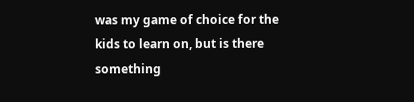was my game of choice for the kids to learn on, but is there something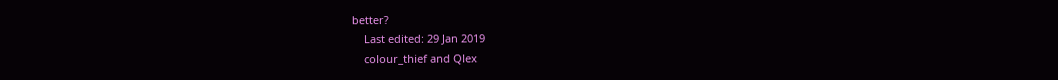better?
    Last edited: 29 Jan 2019
    colour_thief and Qlex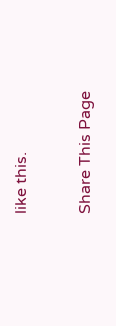like this.

Share This Page